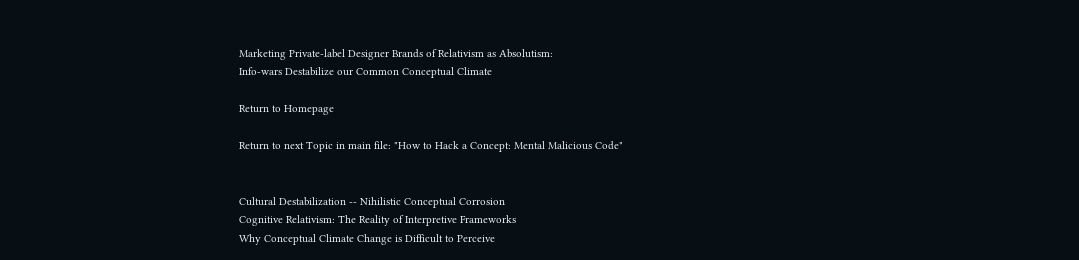Marketing Private-label Designer Brands of Relativism as Absolutism:
Info-wars Destabilize our Common Conceptual Climate

Return to Homepage

Return to next Topic in main file: "How to Hack a Concept: Mental Malicious Code"


Cultural Destabilization -- Nihilistic Conceptual Corrosion
Cognitive Relativism: The Reality of Interpretive Frameworks
Why Conceptual Climate Change is Difficult to Perceive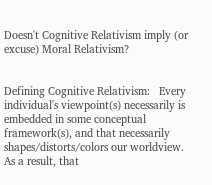Doesn't Cognitive Relativism imply (or excuse) Moral Relativism?


Defining Cognitive Relativism:   Every individual's viewpoint(s) necessarily is embedded in some conceptual framework(s), and that necessarily shapes/distorts/colors our worldview. As a result, that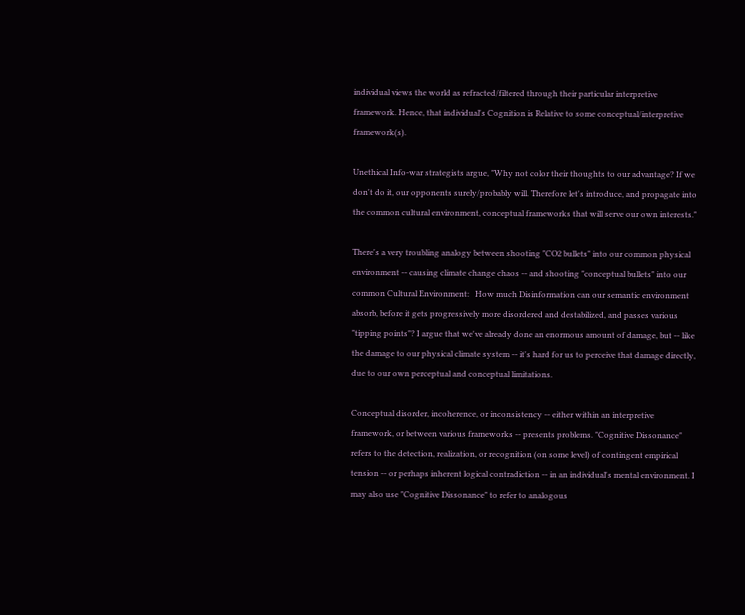individual views the world as refracted/filtered through their particular interpretive framework. Hence, that individual's Cognition is Relative to some conceptual/interpretive framework(s).

Unethical Info-war strategists argue, "Why not color their thoughts to our advantage? If we don't do it, our opponents surely/probably will. Therefore let's introduce, and propagate into the common cultural environment, conceptual frameworks that will serve our own interests."

There's a very troubling analogy between shooting "CO2 bullets" into our common physical environment -- causing climate change chaos -- and shooting "conceptual bullets" into our common Cultural Environment:   How much Disinformation can our semantic environment absorb, before it gets progressively more disordered and destabilized, and passes various "tipping points"? I argue that we've already done an enormous amount of damage, but -- like the damage to our physical climate system -- it's hard for us to perceive that damage directly, due to our own perceptual and conceptual limitations.

Conceptual disorder, incoherence, or inconsistency -- either within an interpretive framework, or between various frameworks -- presents problems. "Cognitive Dissonance" refers to the detection, realization, or recognition (on some level) of contingent empirical tension -- or perhaps inherent logical contradiction -- in an individual's mental environment. I may also use "Cognitive Dissonance" to refer to analogous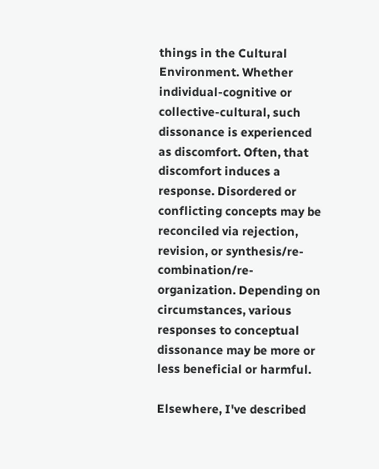things in the Cultural Environment. Whether individual-cognitive or collective-cultural, such dissonance is experienced as discomfort. Often, that discomfort induces a response. Disordered or conflicting concepts may be reconciled via rejection, revision, or synthesis/re-combination/re-organization. Depending on circumstances, various responses to conceptual dissonance may be more or less beneficial or harmful.

Elsewhere, I've described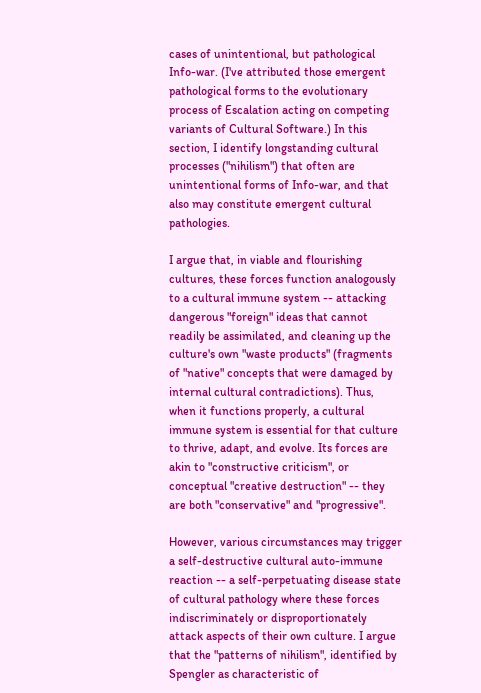cases of unintentional, but pathological Info-war. (I've attributed those emergent pathological forms to the evolutionary process of Escalation acting on competing variants of Cultural Software.) In this section, I identify longstanding cultural processes ("nihilism") that often are unintentional forms of Info-war, and that also may constitute emergent cultural pathologies.

I argue that, in viable and flourishing cultures, these forces function analogously to a cultural immune system -- attacking dangerous "foreign" ideas that cannot readily be assimilated, and cleaning up the culture's own "waste products" (fragments of "native" concepts that were damaged by internal cultural contradictions). Thus, when it functions properly, a cultural immune system is essential for that culture to thrive, adapt, and evolve. Its forces are akin to "constructive criticism", or conceptual "creative destruction" -- they are both "conservative" and "progressive".

However, various circumstances may trigger a self-destructive cultural auto-immune reaction -- a self-perpetuating disease state of cultural pathology where these forces indiscriminately or disproportionately attack aspects of their own culture. I argue that the "patterns of nihilism", identified by Spengler as characteristic of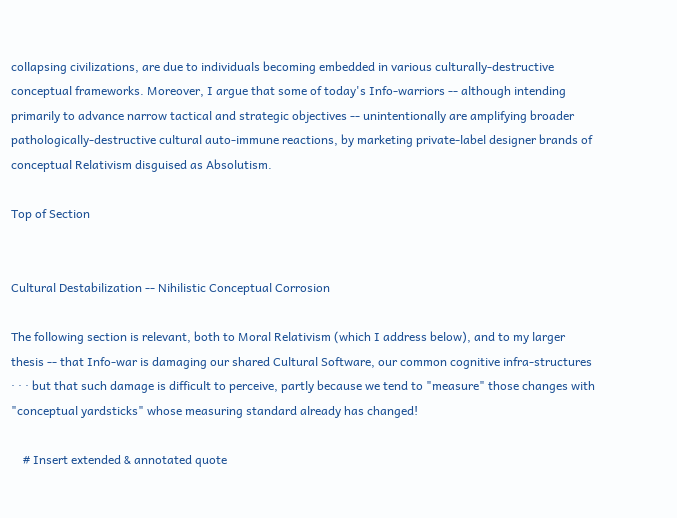collapsing civilizations, are due to individuals becoming embedded in various culturally-destructive conceptual frameworks. Moreover, I argue that some of today's Info-warriors -- although intending primarily to advance narrow tactical and strategic objectives -- unintentionally are amplifying broader pathologically-destructive cultural auto-immune reactions, by marketing private-label designer brands of conceptual Relativism disguised as Absolutism.

Top of Section


Cultural Destabilization -- Nihilistic Conceptual Corrosion

The following section is relevant, both to Moral Relativism (which I address below), and to my larger thesis -- that Info-war is damaging our shared Cultural Software, our common cognitive infra-structures · · · but that such damage is difficult to perceive, partly because we tend to "measure" those changes with "conceptual yardsticks" whose measuring standard already has changed!

    # Insert extended & annotated quote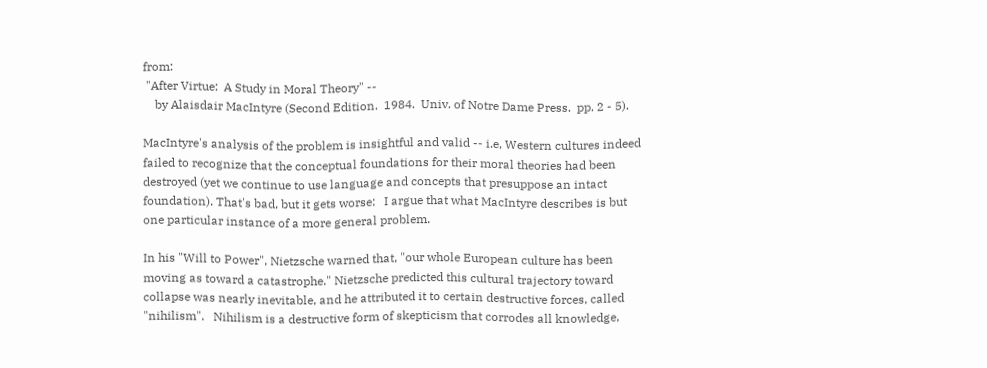from:
 "After Virtue:  A Study in Moral Theory" --
    by Alaisdair MacIntyre (Second Edition.  1984.  Univ. of Notre Dame Press.  pp. 2 - 5).

MacIntyre's analysis of the problem is insightful and valid -- i.e, Western cultures indeed failed to recognize that the conceptual foundations for their moral theories had been destroyed (yet we continue to use language and concepts that presuppose an intact foundation). That's bad, but it gets worse:   I argue that what MacIntyre describes is but one particular instance of a more general problem.

In his "Will to Power", Nietzsche warned that, "our whole European culture has been moving as toward a catastrophe." Nietzsche predicted this cultural trajectory toward collapse was nearly inevitable, and he attributed it to certain destructive forces, called "nihilism".   Nihilism is a destructive form of skepticism that corrodes all knowledge,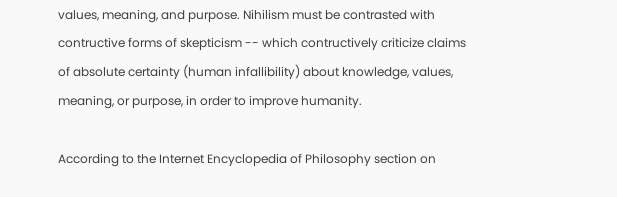values, meaning, and purpose. Nihilism must be contrasted with contructive forms of skepticism -- which contructively criticize claims of absolute certainty (human infallibility) about knowledge, values, meaning, or purpose, in order to improve humanity.

According to the Internet Encyclopedia of Philosophy section on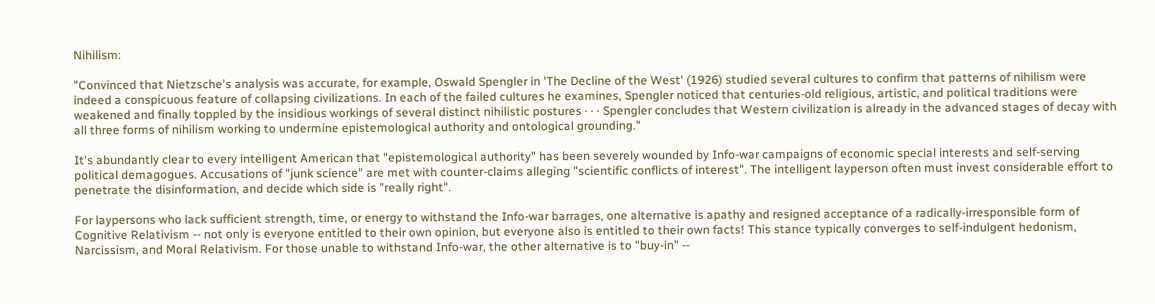Nihilism:

"Convinced that Nietzsche's analysis was accurate, for example, Oswald Spengler in 'The Decline of the West' (1926) studied several cultures to confirm that patterns of nihilism were indeed a conspicuous feature of collapsing civilizations. In each of the failed cultures he examines, Spengler noticed that centuries-old religious, artistic, and political traditions were weakened and finally toppled by the insidious workings of several distinct nihilistic postures · · · Spengler concludes that Western civilization is already in the advanced stages of decay with all three forms of nihilism working to undermine epistemological authority and ontological grounding."

It's abundantly clear to every intelligent American that "epistemological authority" has been severely wounded by Info-war campaigns of economic special interests and self-serving political demagogues. Accusations of "junk science" are met with counter-claims alleging "scientific conflicts of interest". The intelligent layperson often must invest considerable effort to penetrate the disinformation, and decide which side is "really right".

For laypersons who lack sufficient strength, time, or energy to withstand the Info-war barrages, one alternative is apathy and resigned acceptance of a radically-irresponsible form of Cognitive Relativism -- not only is everyone entitled to their own opinion, but everyone also is entitled to their own facts! This stance typically converges to self-indulgent hedonism, Narcissism, and Moral Relativism. For those unable to withstand Info-war, the other alternative is to "buy-in" --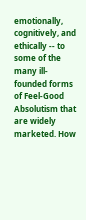emotionally, cognitively, and ethically -- to some of the many ill-founded forms of Feel-Good Absolutism that are widely marketed. How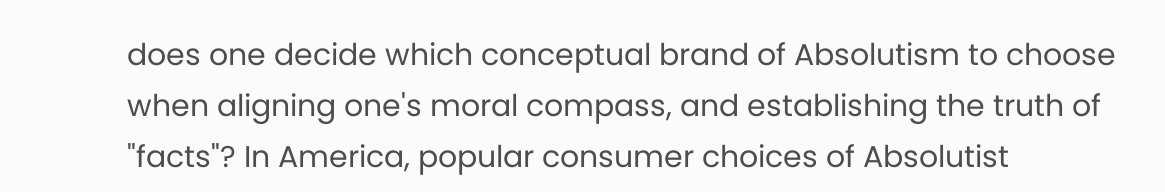does one decide which conceptual brand of Absolutism to choose when aligning one's moral compass, and establishing the truth of "facts"? In America, popular consumer choices of Absolutist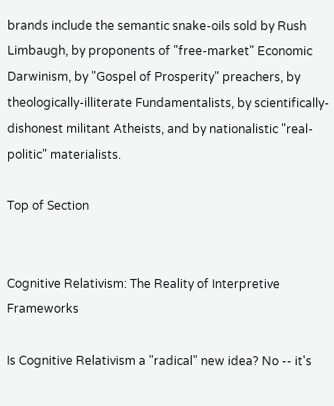brands include the semantic snake-oils sold by Rush Limbaugh, by proponents of "free-market" Economic Darwinism, by "Gospel of Prosperity" preachers, by theologically-illiterate Fundamentalists, by scientifically-dishonest militant Atheists, and by nationalistic "real-politic" materialists.

Top of Section


Cognitive Relativism: The Reality of Interpretive Frameworks

Is Cognitive Relativism a "radical" new idea? No -- it's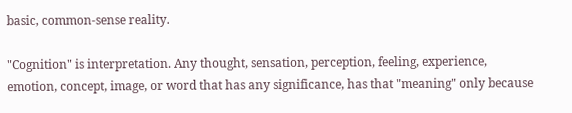basic, common-sense reality.

"Cognition" is interpretation. Any thought, sensation, perception, feeling, experience, emotion, concept, image, or word that has any significance, has that "meaning" only because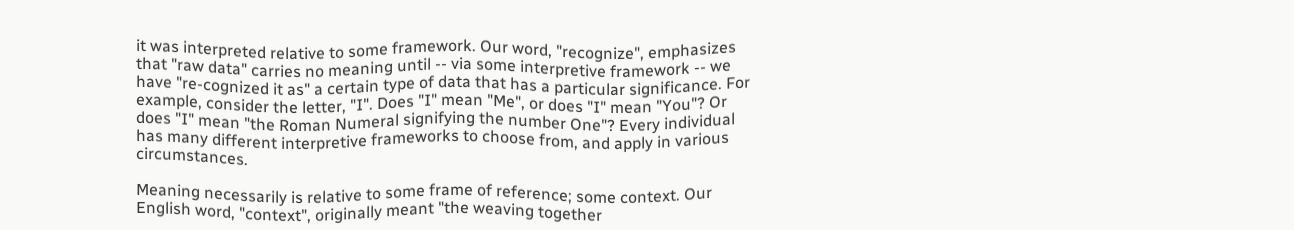it was interpreted relative to some framework. Our word, "recognize", emphasizes that "raw data" carries no meaning until -- via some interpretive framework -- we have "re-cognized it as" a certain type of data that has a particular significance. For example, consider the letter, "I". Does "I" mean "Me", or does "I" mean "You"? Or does "I" mean "the Roman Numeral signifying the number One"? Every individual has many different interpretive frameworks to choose from, and apply in various circumstances.

Meaning necessarily is relative to some frame of reference; some context. Our English word, "context", originally meant "the weaving together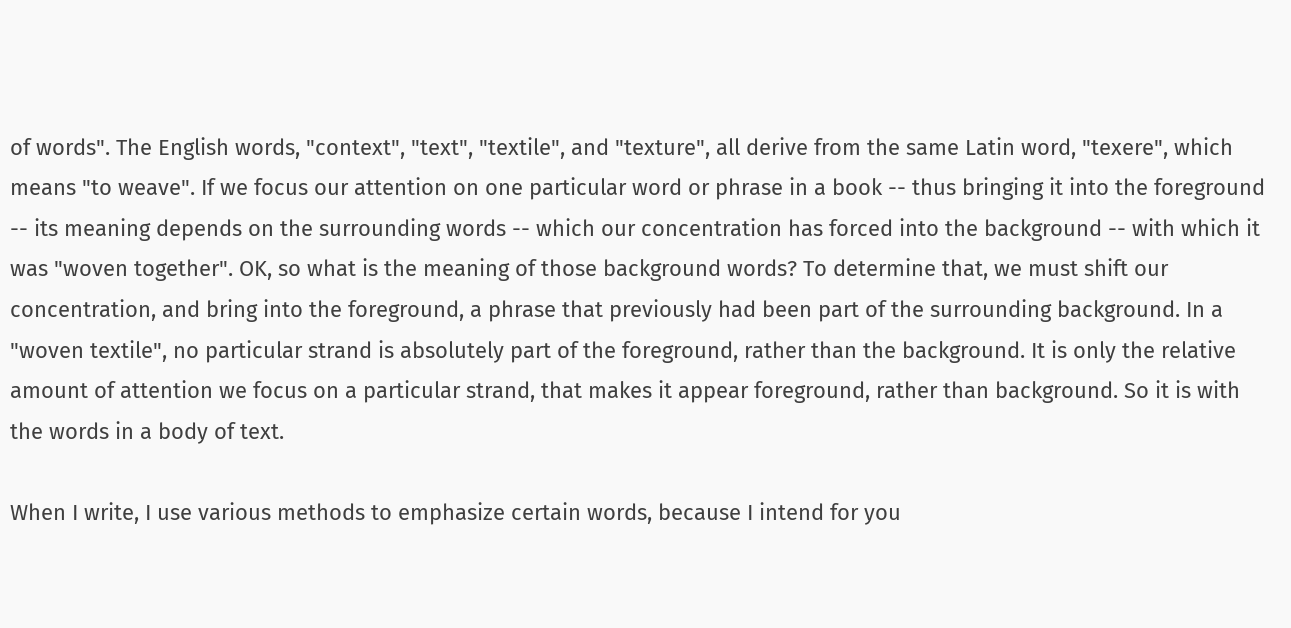of words". The English words, "context", "text", "textile", and "texture", all derive from the same Latin word, "texere", which means "to weave". If we focus our attention on one particular word or phrase in a book -- thus bringing it into the foreground -- its meaning depends on the surrounding words -- which our concentration has forced into the background -- with which it was "woven together". OK, so what is the meaning of those background words? To determine that, we must shift our concentration, and bring into the foreground, a phrase that previously had been part of the surrounding background. In a "woven textile", no particular strand is absolutely part of the foreground, rather than the background. It is only the relative amount of attention we focus on a particular strand, that makes it appear foreground, rather than background. So it is with the words in a body of text.

When I write, I use various methods to emphasize certain words, because I intend for you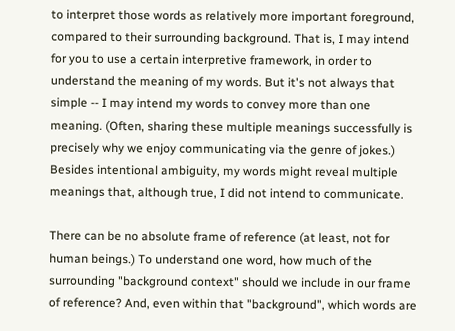to interpret those words as relatively more important foreground, compared to their surrounding background. That is, I may intend for you to use a certain interpretive framework, in order to understand the meaning of my words. But it's not always that simple -- I may intend my words to convey more than one meaning. (Often, sharing these multiple meanings successfully is precisely why we enjoy communicating via the genre of jokes.) Besides intentional ambiguity, my words might reveal multiple meanings that, although true, I did not intend to communicate.

There can be no absolute frame of reference (at least, not for human beings.) To understand one word, how much of the surrounding "background context" should we include in our frame of reference? And, even within that "background", which words are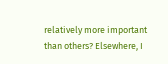relatively more important than others? Elsewhere, I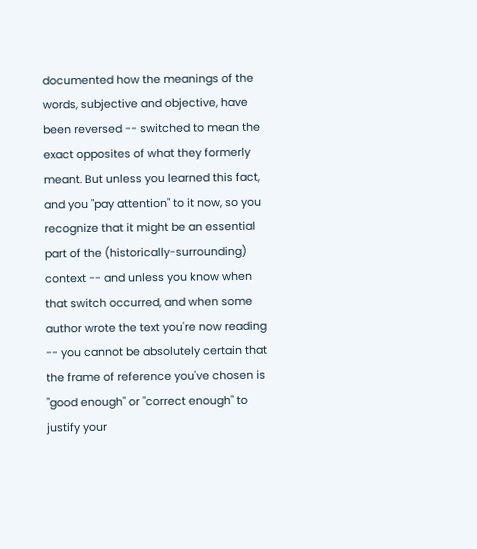documented how the meanings of the words, subjective and objective, have been reversed -- switched to mean the exact opposites of what they formerly meant. But unless you learned this fact, and you "pay attention" to it now, so you recognize that it might be an essential part of the (historically-surrounding) context -- and unless you know when that switch occurred, and when some author wrote the text you're now reading -- you cannot be absolutely certain that the frame of reference you've chosen is "good enough" or "correct enough" to justify your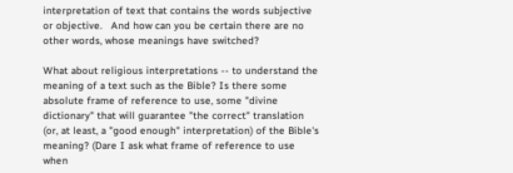interpretation of text that contains the words subjective or objective.   And how can you be certain there are no other words, whose meanings have switched?

What about religious interpretations -- to understand the meaning of a text such as the Bible? Is there some absolute frame of reference to use, some "divine dictionary" that will guarantee "the correct" translation (or, at least, a "good enough" interpretation) of the Bible's meaning? (Dare I ask what frame of reference to use when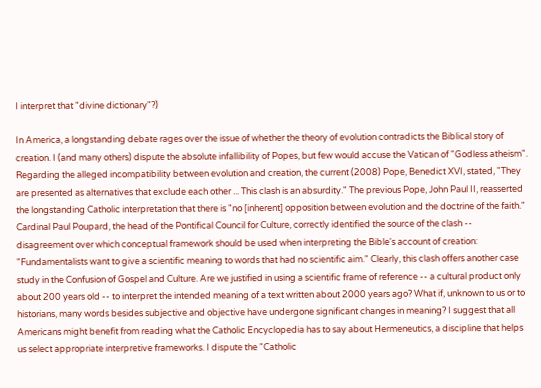I interpret that "divine dictionary"?)

In America, a longstanding debate rages over the issue of whether the theory of evolution contradicts the Biblical story of creation. I (and many others) dispute the absolute infallibility of Popes, but few would accuse the Vatican of "Godless atheism". Regarding the alleged incompatibility between evolution and creation, the current (2008) Pope, Benedict XVI, stated, "They are presented as alternatives that exclude each other ... This clash is an absurdity." The previous Pope, John Paul II, reasserted the longstanding Catholic interpretation that there is "no [inherent] opposition between evolution and the doctrine of the faith." Cardinal Paul Poupard, the head of the Pontifical Council for Culture, correctly identified the source of the clash -- disagreement over which conceptual framework should be used when interpreting the Bible's account of creation: "Fundamentalists want to give a scientific meaning to words that had no scientific aim." Clearly, this clash offers another case study in the Confusion of Gospel and Culture. Are we justified in using a scientific frame of reference -- a cultural product only about 200 years old -- to interpret the intended meaning of a text written about 2000 years ago? What if, unknown to us or to historians, many words besides subjective and objective have undergone significant changes in meaning? I suggest that all Americans might benefit from reading what the Catholic Encyclopedia has to say about Hermeneutics, a discipline that helps us select appropriate interpretive frameworks. I dispute the "Catholic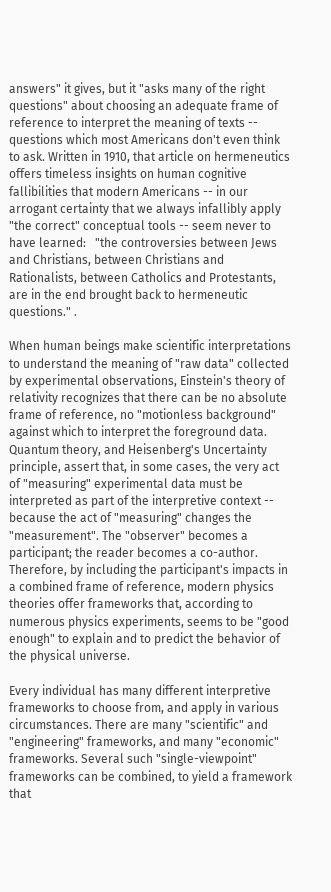answers" it gives, but it "asks many of the right questions" about choosing an adequate frame of reference to interpret the meaning of texts -- questions which most Americans don't even think to ask. Written in 1910, that article on hermeneutics offers timeless insights on human cognitive fallibilities that modern Americans -- in our arrogant certainty that we always infallibly apply "the correct" conceptual tools -- seem never to have learned:   "the controversies between Jews and Christians, between Christians and Rationalists, between Catholics and Protestants, are in the end brought back to hermeneutic questions." .

When human beings make scientific interpretations to understand the meaning of "raw data" collected by experimental observations, Einstein's theory of relativity recognizes that there can be no absolute frame of reference, no "motionless background" against which to interpret the foreground data. Quantum theory, and Heisenberg's Uncertainty principle, assert that, in some cases, the very act of "measuring" experimental data must be interpreted as part of the interpretive context -- because the act of "measuring" changes the "measurement". The "observer" becomes a participant; the reader becomes a co-author. Therefore, by including the participant's impacts in a combined frame of reference, modern physics theories offer frameworks that, according to numerous physics experiments, seems to be "good enough" to explain and to predict the behavior of the physical universe.

Every individual has many different interpretive frameworks to choose from, and apply in various circumstances. There are many "scientific" and "engineering" frameworks, and many "economic" frameworks. Several such "single-viewpoint" frameworks can be combined, to yield a framework that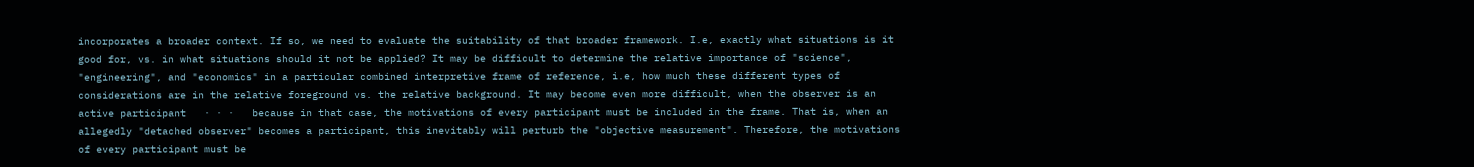incorporates a broader context. If so, we need to evaluate the suitability of that broader framework. I.e, exactly what situations is it good for, vs. in what situations should it not be applied? It may be difficult to determine the relative importance of "science", "engineering", and "economics" in a particular combined interpretive frame of reference, i.e, how much these different types of considerations are in the relative foreground vs. the relative background. It may become even more difficult, when the observer is an active participant   · · ·   because in that case, the motivations of every participant must be included in the frame. That is, when an allegedly "detached observer" becomes a participant, this inevitably will perturb the "objective measurement". Therefore, the motivations of every participant must be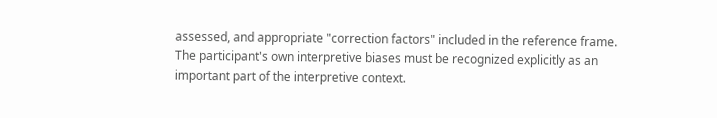assessed, and appropriate "correction factors" included in the reference frame. The participant's own interpretive biases must be recognized explicitly as an important part of the interpretive context.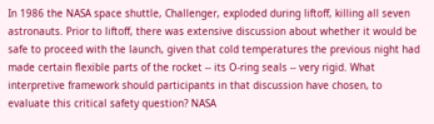In 1986 the NASA space shuttle, Challenger, exploded during liftoff, killing all seven astronauts. Prior to liftoff, there was extensive discussion about whether it would be safe to proceed with the launch, given that cold temperatures the previous night had made certain flexible parts of the rocket -- its O-ring seals -- very rigid. What interpretive framework should participants in that discussion have chosen, to evaluate this critical safety question? NASA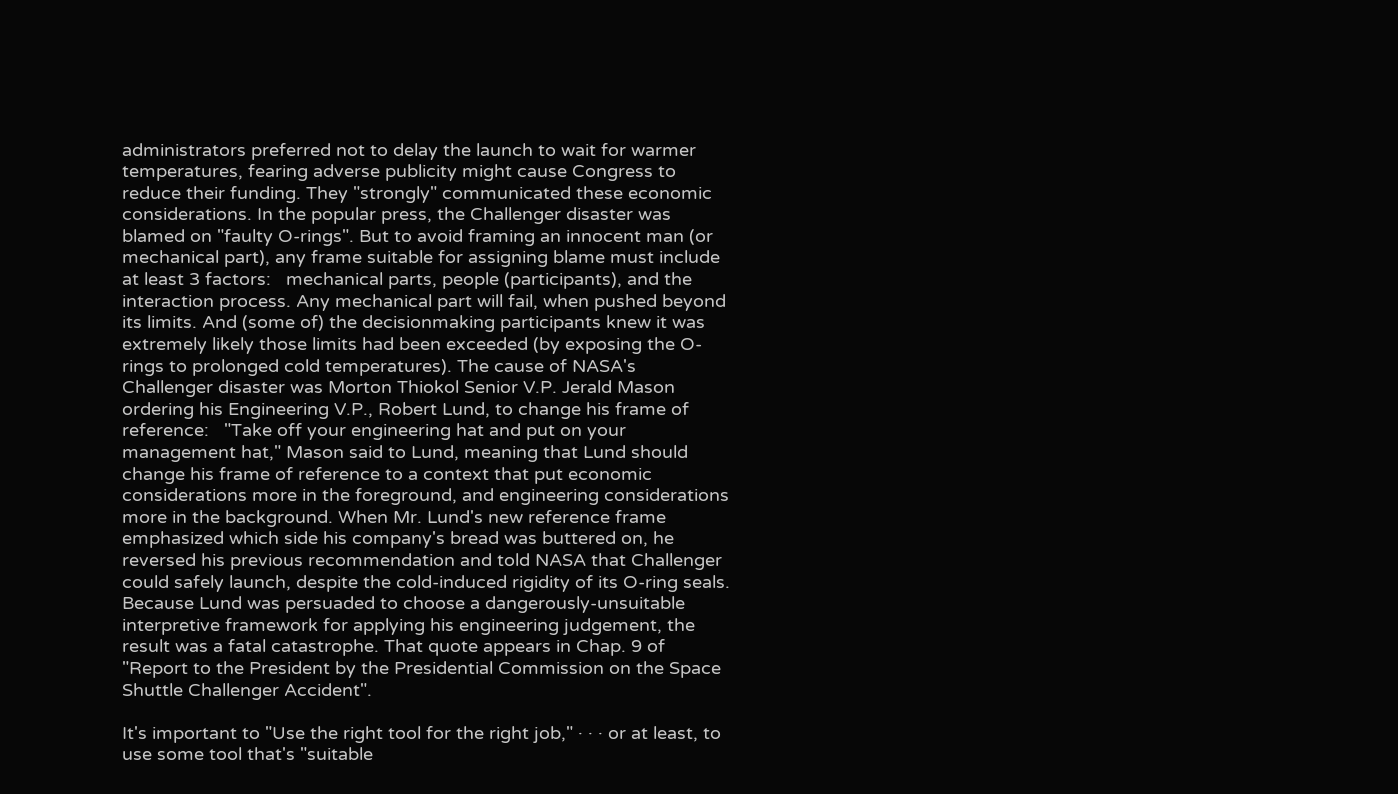administrators preferred not to delay the launch to wait for warmer temperatures, fearing adverse publicity might cause Congress to reduce their funding. They "strongly" communicated these economic considerations. In the popular press, the Challenger disaster was blamed on "faulty O-rings". But to avoid framing an innocent man (or mechanical part), any frame suitable for assigning blame must include at least 3 factors:   mechanical parts, people (participants), and the interaction process. Any mechanical part will fail, when pushed beyond its limits. And (some of) the decisionmaking participants knew it was extremely likely those limits had been exceeded (by exposing the O-rings to prolonged cold temperatures). The cause of NASA's Challenger disaster was Morton Thiokol Senior V.P. Jerald Mason ordering his Engineering V.P., Robert Lund, to change his frame of reference:   "Take off your engineering hat and put on your management hat," Mason said to Lund, meaning that Lund should change his frame of reference to a context that put economic considerations more in the foreground, and engineering considerations more in the background. When Mr. Lund's new reference frame emphasized which side his company's bread was buttered on, he reversed his previous recommendation and told NASA that Challenger could safely launch, despite the cold-induced rigidity of its O-ring seals. Because Lund was persuaded to choose a dangerously-unsuitable interpretive framework for applying his engineering judgement, the result was a fatal catastrophe. That quote appears in Chap. 9 of "Report to the President by the Presidential Commission on the Space Shuttle Challenger Accident".

It's important to "Use the right tool for the right job," · · · or at least, to use some tool that's "suitable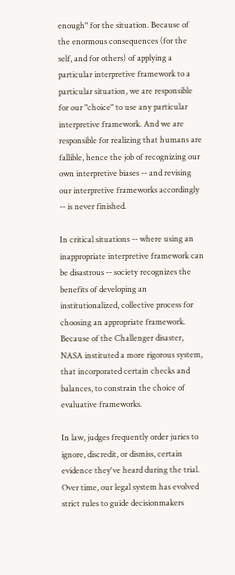enough" for the situation. Because of the enormous consequences (for the self, and for others) of applying a particular interpretive framework to a particular situation, we are responsible for our "choice" to use any particular interpretive framework. And we are responsible for realizing that humans are fallible, hence the job of recognizing our own interpretive biases -- and revising our interpretive frameworks accordingly -- is never finished.

In critical situations -- where using an inappropriate interpretive framework can be disastrous -- society recognizes the benefits of developing an institutionalized, collective process for choosing an appropriate framework. Because of the Challenger disaster, NASA instituted a more rigorous system, that incorporated certain checks and balances, to constrain the choice of evaluative frameworks.

In law, judges frequently order juries to ignore, discredit, or dismiss, certain evidence they've heard during the trial. Over time, our legal system has evolved strict rules to guide decisionmakers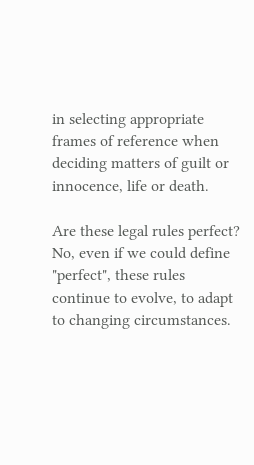in selecting appropriate frames of reference when deciding matters of guilt or innocence, life or death.

Are these legal rules perfect? No, even if we could define "perfect", these rules continue to evolve, to adapt to changing circumstances.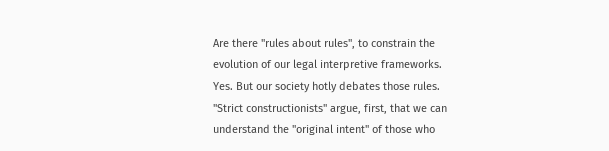Are there "rules about rules", to constrain the evolution of our legal interpretive frameworks. Yes. But our society hotly debates those rules. "Strict constructionists" argue, first, that we can understand the "original intent" of those who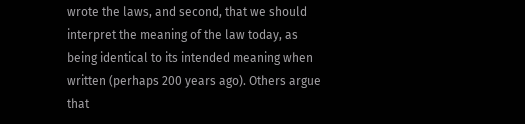wrote the laws, and second, that we should interpret the meaning of the law today, as being identical to its intended meaning when written (perhaps 200 years ago). Others argue that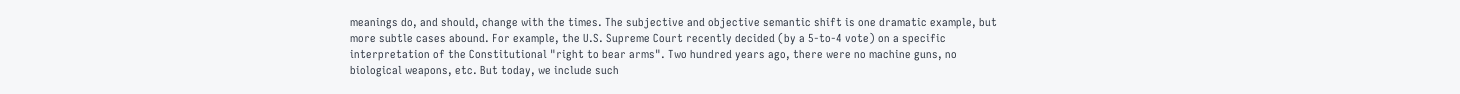meanings do, and should, change with the times. The subjective and objective semantic shift is one dramatic example, but more subtle cases abound. For example, the U.S. Supreme Court recently decided (by a 5-to-4 vote) on a specific interpretation of the Constitutional "right to bear arms". Two hundred years ago, there were no machine guns, no biological weapons, etc. But today, we include such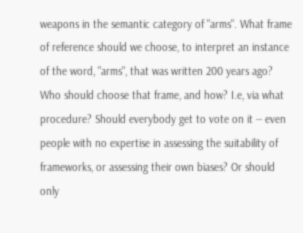weapons in the semantic category of "arms". What frame of reference should we choose, to interpret an instance of the word, "arms", that was written 200 years ago? Who should choose that frame, and how? I.e, via what procedure? Should everybody get to vote on it -- even people with no expertise in assessing the suitability of frameworks, or assessing their own biases? Or should only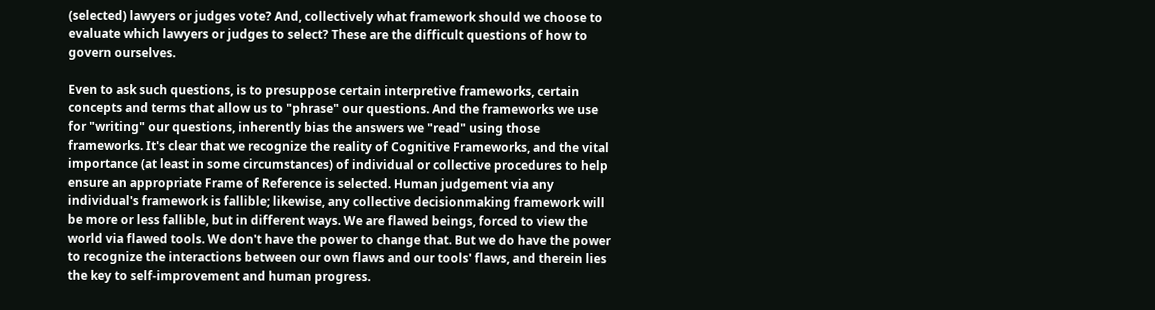(selected) lawyers or judges vote? And, collectively what framework should we choose to evaluate which lawyers or judges to select? These are the difficult questions of how to govern ourselves.

Even to ask such questions, is to presuppose certain interpretive frameworks, certain concepts and terms that allow us to "phrase" our questions. And the frameworks we use for "writing" our questions, inherently bias the answers we "read" using those frameworks. It's clear that we recognize the reality of Cognitive Frameworks, and the vital importance (at least in some circumstances) of individual or collective procedures to help ensure an appropriate Frame of Reference is selected. Human judgement via any individual's framework is fallible; likewise, any collective decisionmaking framework will be more or less fallible, but in different ways. We are flawed beings, forced to view the world via flawed tools. We don't have the power to change that. But we do have the power to recognize the interactions between our own flaws and our tools' flaws, and therein lies the key to self-improvement and human progress.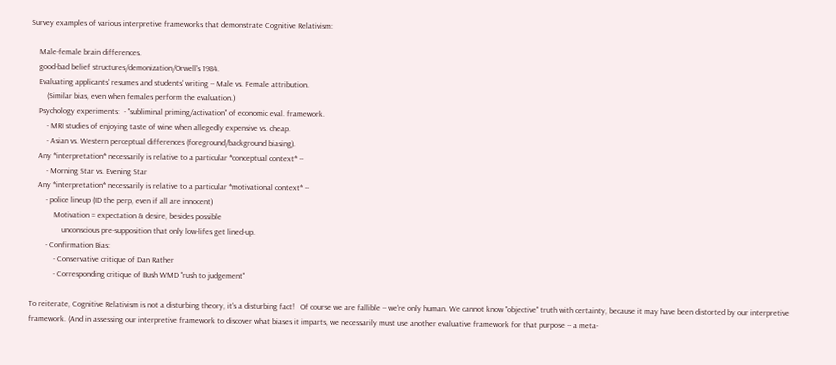Survey examples of various interpretive frameworks that demonstrate Cognitive Relativism:

    Male-female brain differences.
    good-bad belief structures/demonization/Orwell's 1984.
    Evaluating applicants' resumes and students' writing -- Male vs. Female attribution.
        (Similar bias, even when females perform the evaluation.)
    Psychology experiments:  - "subliminal priming/activation" of economic eval. framework.
        - MRI studies of enjoying taste of wine when allegedly expensive vs. cheap.
        - Asian vs. Western perceptual differences (foreground/background biasing).
    Any *interpretation* necessarily is relative to a particular *conceptual context* --
        - Morning Star vs. Evening Star
    Any *interpretation* necessarily is relative to a particular *motivational context* --
        - police lineup (ID the perp, even if all are innocent)
            Motivation = expectation & desire, besides possible
                unconscious pre-supposition that only low-lifes get lined-up.
        - Confirmation Bias:
            - Conservative critique of Dan Rather
            - Corresponding critique of Bush WMD "rush to judgement"

To reiterate, Cognitive Relativism is not a disturbing theory, it's a disturbing fact!   Of course we are fallible -- we're only human. We cannot know "objective" truth with certainty, because it may have been distorted by our interpretive framework. (And in assessing our interpretive framework to discover what biases it imparts, we necessarily must use another evaluative framework for that purpose -- a meta-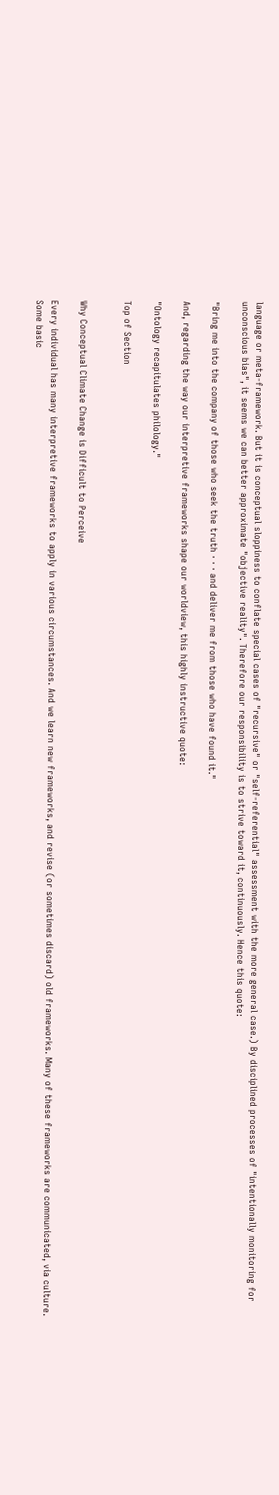language or meta-framework. But it is conceptual sloppiness to conflate special cases of "recursive" or "self-referential" assessment with the more general case.) By disciplined processes of "intentionally monitoring for unconscious bias", it seems we can better approximate "objective reality". Therefore our responsibility is to strive toward it, continuously. Hence this quote:

"Bring me into the company of those who seek the truth · · · and deliver me from those who have found it."

And, regarding the way our interpretive frameworks shape our worldview, this highly instructive quote:

"Ontology recapitulates philology."

Top of Section


Why Conceptual Climate Change is Difficult to Perceive

Every individual has many interpretive frameworks to apply in various circumstances. And we learn new frameworks, and revise (or sometimes discard) old frameworks. Many of these frameworks are communicated, via culture. Some basic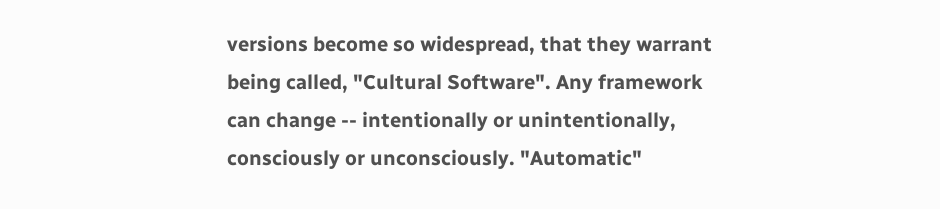versions become so widespread, that they warrant being called, "Cultural Software". Any framework can change -- intentionally or unintentionally, consciously or unconsciously. "Automatic"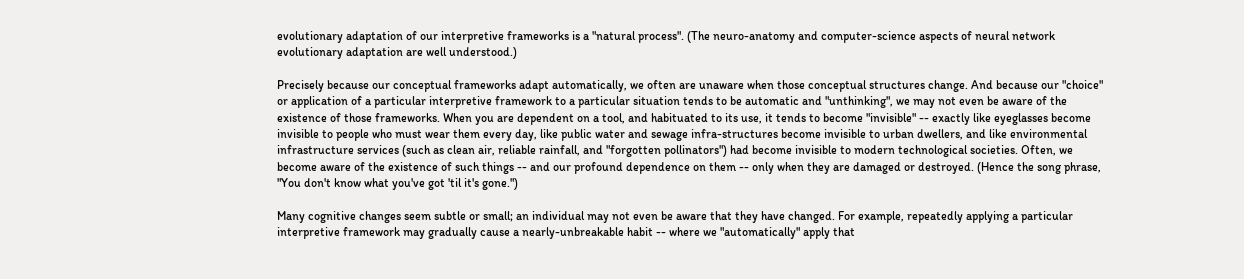evolutionary adaptation of our interpretive frameworks is a "natural process". (The neuro-anatomy and computer-science aspects of neural network evolutionary adaptation are well understood.)

Precisely because our conceptual frameworks adapt automatically, we often are unaware when those conceptual structures change. And because our "choice" or application of a particular interpretive framework to a particular situation tends to be automatic and "unthinking", we may not even be aware of the existence of those frameworks. When you are dependent on a tool, and habituated to its use, it tends to become "invisible" -- exactly like eyeglasses become invisible to people who must wear them every day, like public water and sewage infra-structures become invisible to urban dwellers, and like environmental infrastructure services (such as clean air, reliable rainfall, and "forgotten pollinators") had become invisible to modern technological societies. Often, we become aware of the existence of such things -- and our profound dependence on them -- only when they are damaged or destroyed. (Hence the song phrase, "You don't know what you've got 'til it's gone.")

Many cognitive changes seem subtle or small; an individual may not even be aware that they have changed. For example, repeatedly applying a particular interpretive framework may gradually cause a nearly-unbreakable habit -- where we "automatically" apply that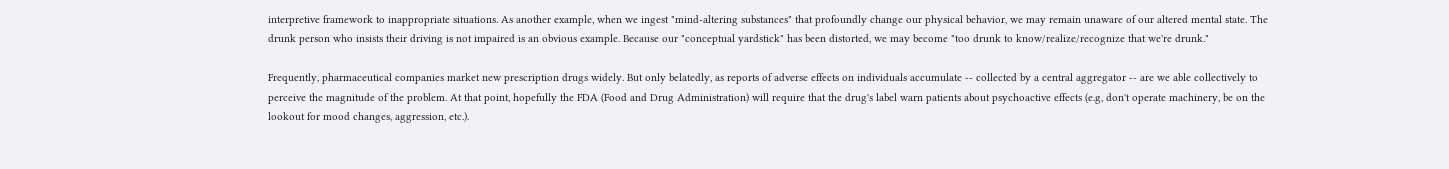interpretive framework to inappropriate situations. As another example, when we ingest "mind-altering substances" that profoundly change our physical behavior, we may remain unaware of our altered mental state. The drunk person who insists their driving is not impaired is an obvious example. Because our "conceptual yardstick" has been distorted, we may become "too drunk to know/realize/recognize that we're drunk."

Frequently, pharmaceutical companies market new prescription drugs widely. But only belatedly, as reports of adverse effects on individuals accumulate -- collected by a central aggregator -- are we able collectively to perceive the magnitude of the problem. At that point, hopefully the FDA (Food and Drug Administration) will require that the drug's label warn patients about psychoactive effects (e.g, don't operate machinery, be on the lookout for mood changes, aggression, etc.).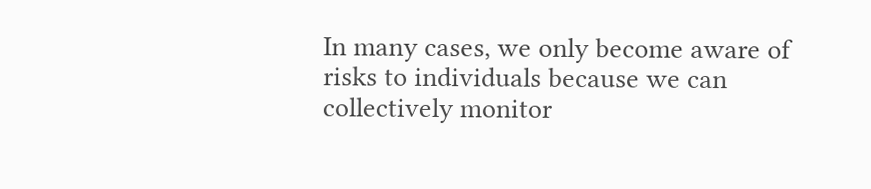In many cases, we only become aware of risks to individuals because we can collectively monitor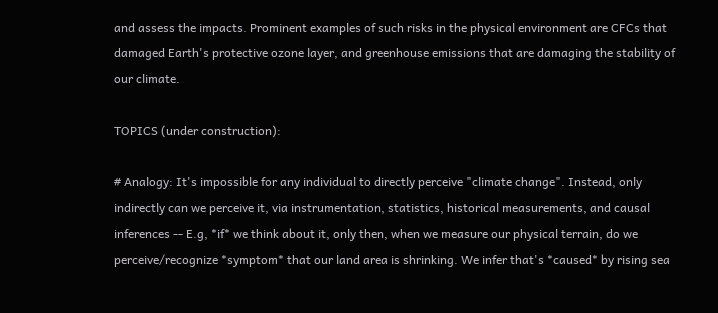and assess the impacts. Prominent examples of such risks in the physical environment are CFCs that damaged Earth's protective ozone layer, and greenhouse emissions that are damaging the stability of our climate.

TOPICS (under construction):

# Analogy: It's impossible for any individual to directly perceive "climate change". Instead, only indirectly can we perceive it, via instrumentation, statistics, historical measurements, and causal inferences -- E.g, *if* we think about it, only then, when we measure our physical terrain, do we perceive/recognize *symptom* that our land area is shrinking. We infer that's *caused* by rising sea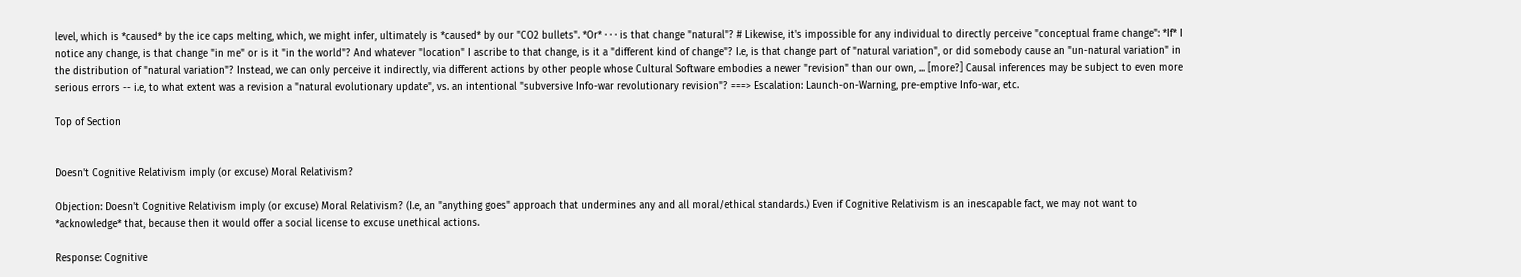level, which is *caused* by the ice caps melting, which, we might infer, ultimately is *caused* by our "CO2 bullets". *Or* · · · is that change "natural"? # Likewise, it's impossible for any individual to directly perceive "conceptual frame change": *If* I notice any change, is that change "in me" or is it "in the world"? And whatever "location" I ascribe to that change, is it a "different kind of change"? I.e, is that change part of "natural variation", or did somebody cause an "un-natural variation" in the distribution of "natural variation"? Instead, we can only perceive it indirectly, via different actions by other people whose Cultural Software embodies a newer "revision" than our own, ... [more?] Causal inferences may be subject to even more serious errors -- i.e, to what extent was a revision a "natural evolutionary update", vs. an intentional "subversive Info-war revolutionary revision"? ===> Escalation: Launch-on-Warning, pre-emptive Info-war, etc.

Top of Section


Doesn't Cognitive Relativism imply (or excuse) Moral Relativism?

Objection: Doesn't Cognitive Relativism imply (or excuse) Moral Relativism? (I.e, an "anything goes" approach that undermines any and all moral/ethical standards.) Even if Cognitive Relativism is an inescapable fact, we may not want to *acknowledge* that, because then it would offer a social license to excuse unethical actions.

Response: Cognitive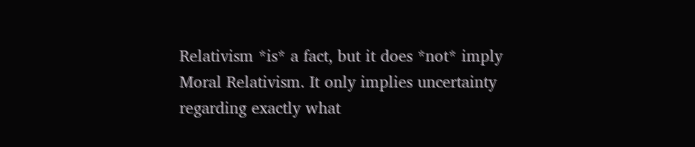Relativism *is* a fact, but it does *not* imply Moral Relativism. It only implies uncertainty regarding exactly what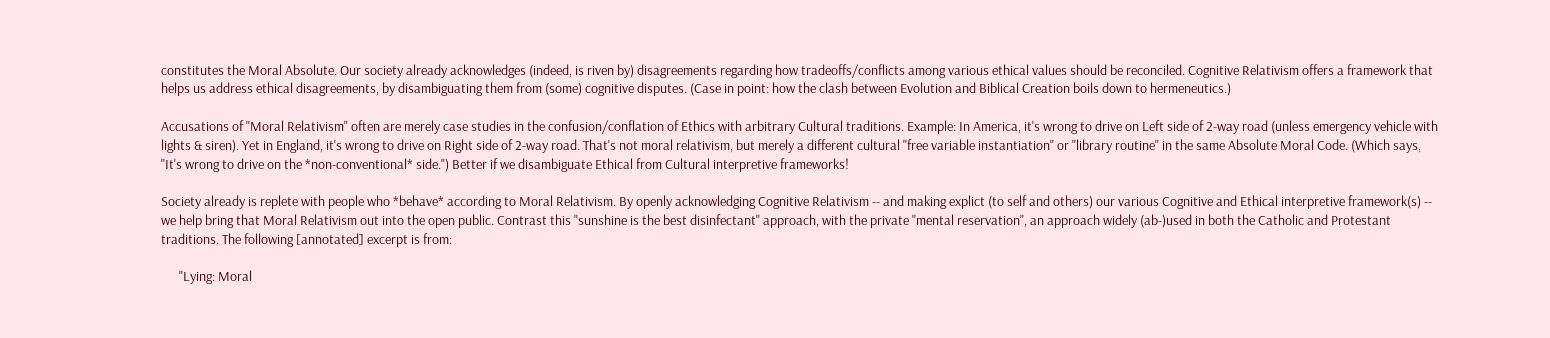constitutes the Moral Absolute. Our society already acknowledges (indeed, is riven by) disagreements regarding how tradeoffs/conflicts among various ethical values should be reconciled. Cognitive Relativism offers a framework that helps us address ethical disagreements, by disambiguating them from (some) cognitive disputes. (Case in point: how the clash between Evolution and Biblical Creation boils down to hermeneutics.)

Accusations of "Moral Relativism" often are merely case studies in the confusion/conflation of Ethics with arbitrary Cultural traditions. Example: In America, it's wrong to drive on Left side of 2-way road (unless emergency vehicle with lights & siren). Yet in England, it's wrong to drive on Right side of 2-way road. That's not moral relativism, but merely a different cultural "free variable instantiation" or "library routine" in the same Absolute Moral Code. (Which says, "It's wrong to drive on the *non-conventional* side.") Better if we disambiguate Ethical from Cultural interpretive frameworks!

Society already is replete with people who *behave* according to Moral Relativism. By openly acknowledging Cognitive Relativism -- and making explict (to self and others) our various Cognitive and Ethical interpretive framework(s) -- we help bring that Moral Relativism out into the open public. Contrast this "sunshine is the best disinfectant" approach, with the private "mental reservation", an approach widely (ab-)used in both the Catholic and Protestant traditions. The following [annotated] excerpt is from:

      "Lying: Moral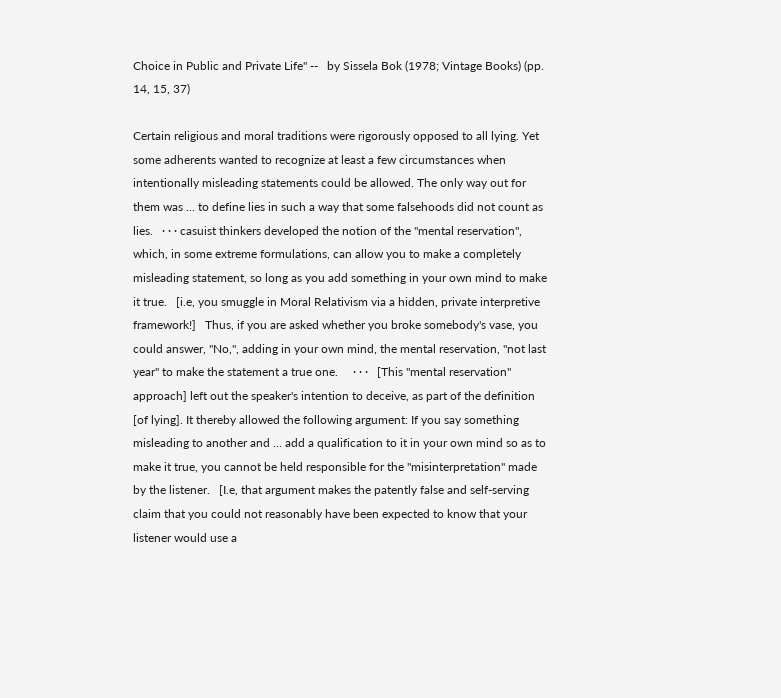Choice in Public and Private Life" --   by Sissela Bok (1978; Vintage Books) (pp. 14, 15, 37)

Certain religious and moral traditions were rigorously opposed to all lying. Yet some adherents wanted to recognize at least a few circumstances when intentionally misleading statements could be allowed. The only way out for them was ... to define lies in such a way that some falsehoods did not count as lies.   · · · casuist thinkers developed the notion of the "mental reservation", which, in some extreme formulations, can allow you to make a completely misleading statement, so long as you add something in your own mind to make it true.   [i.e, you smuggle in Moral Relativism via a hidden, private interpretive framework!]   Thus, if you are asked whether you broke somebody's vase, you could answer, "No,", adding in your own mind, the mental reservation, "not last year" to make the statement a true one.     · · ·   [This "mental reservation" approach] left out the speaker's intention to deceive, as part of the definition [of lying]. It thereby allowed the following argument: If you say something misleading to another and ... add a qualification to it in your own mind so as to make it true, you cannot be held responsible for the "misinterpretation" made by the listener.   [I.e, that argument makes the patently false and self-serving claim that you could not reasonably have been expected to know that your listener would use a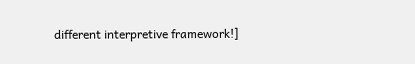different interpretive framework!]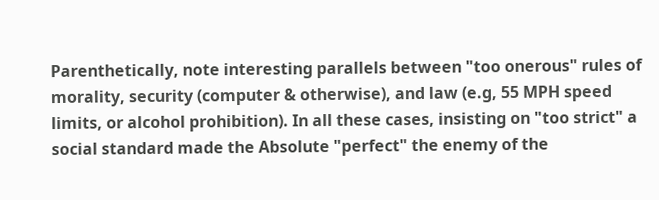Parenthetically, note interesting parallels between "too onerous" rules of morality, security (computer & otherwise), and law (e.g, 55 MPH speed limits, or alcohol prohibition). In all these cases, insisting on "too strict" a social standard made the Absolute "perfect" the enemy of the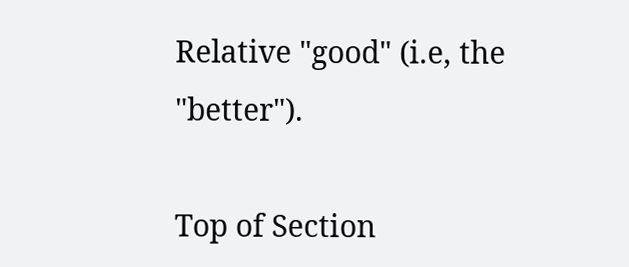Relative "good" (i.e, the "better").

Top of Section